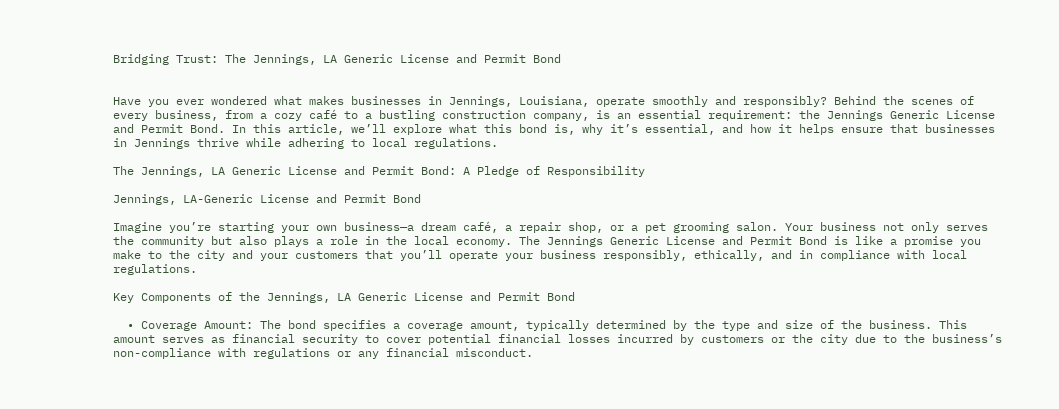Bridging Trust: The Jennings, LA Generic License and Permit Bond


Have you ever wondered what makes businesses in Jennings, Louisiana, operate smoothly and responsibly? Behind the scenes of every business, from a cozy café to a bustling construction company, is an essential requirement: the Jennings Generic License and Permit Bond. In this article, we’ll explore what this bond is, why it’s essential, and how it helps ensure that businesses in Jennings thrive while adhering to local regulations.

The Jennings, LA Generic License and Permit Bond: A Pledge of Responsibility

Jennings, LA-Generic License and Permit Bond

Imagine you’re starting your own business—a dream café, a repair shop, or a pet grooming salon. Your business not only serves the community but also plays a role in the local economy. The Jennings Generic License and Permit Bond is like a promise you make to the city and your customers that you’ll operate your business responsibly, ethically, and in compliance with local regulations.

Key Components of the Jennings, LA Generic License and Permit Bond

  • Coverage Amount: The bond specifies a coverage amount, typically determined by the type and size of the business. This amount serves as financial security to cover potential financial losses incurred by customers or the city due to the business’s non-compliance with regulations or any financial misconduct.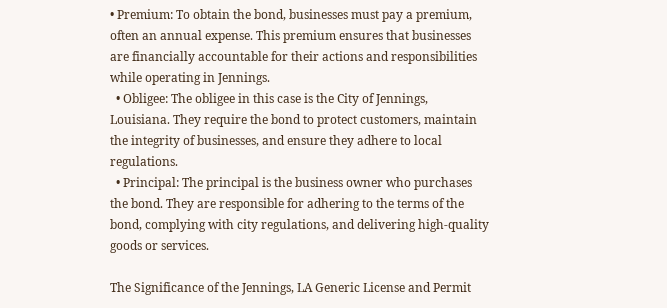• Premium: To obtain the bond, businesses must pay a premium, often an annual expense. This premium ensures that businesses are financially accountable for their actions and responsibilities while operating in Jennings.
  • Obligee: The obligee in this case is the City of Jennings, Louisiana. They require the bond to protect customers, maintain the integrity of businesses, and ensure they adhere to local regulations.
  • Principal: The principal is the business owner who purchases the bond. They are responsible for adhering to the terms of the bond, complying with city regulations, and delivering high-quality goods or services.

The Significance of the Jennings, LA Generic License and Permit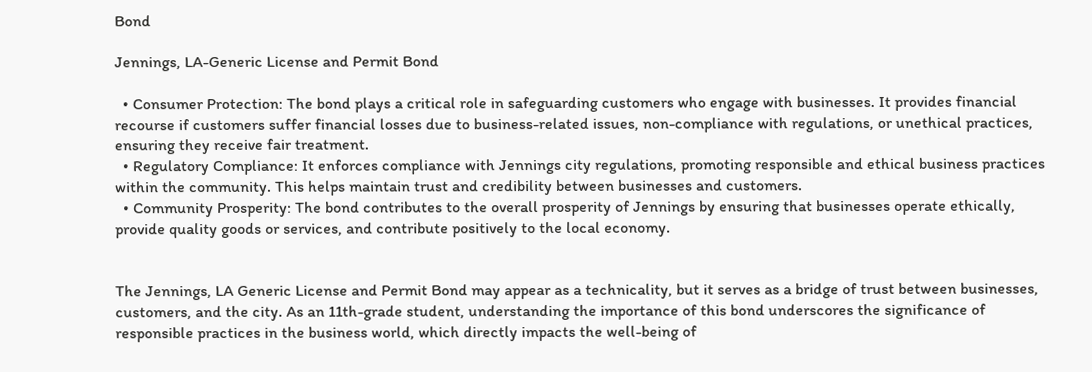Bond

Jennings, LA-Generic License and Permit Bond

  • Consumer Protection: The bond plays a critical role in safeguarding customers who engage with businesses. It provides financial recourse if customers suffer financial losses due to business-related issues, non-compliance with regulations, or unethical practices, ensuring they receive fair treatment.
  • Regulatory Compliance: It enforces compliance with Jennings city regulations, promoting responsible and ethical business practices within the community. This helps maintain trust and credibility between businesses and customers.
  • Community Prosperity: The bond contributes to the overall prosperity of Jennings by ensuring that businesses operate ethically, provide quality goods or services, and contribute positively to the local economy.


The Jennings, LA Generic License and Permit Bond may appear as a technicality, but it serves as a bridge of trust between businesses, customers, and the city. As an 11th-grade student, understanding the importance of this bond underscores the significance of responsible practices in the business world, which directly impacts the well-being of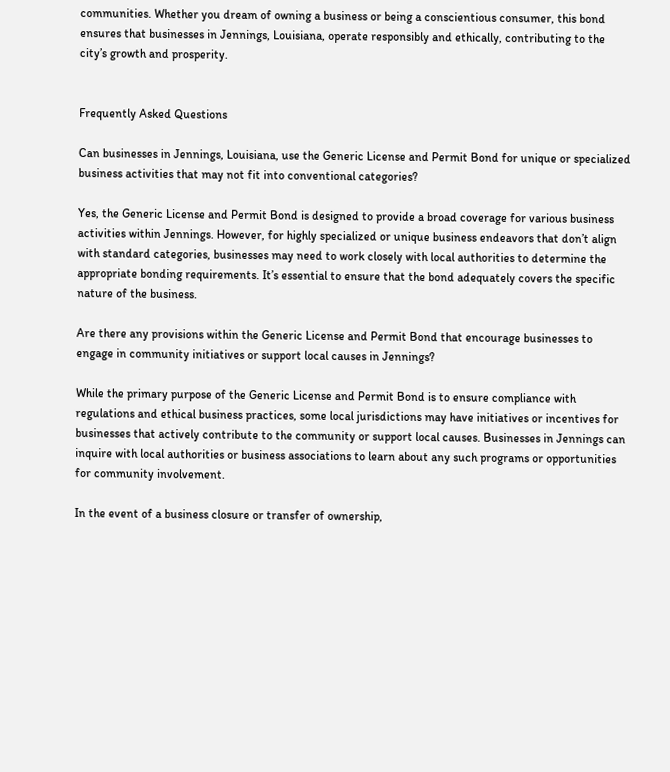communities. Whether you dream of owning a business or being a conscientious consumer, this bond ensures that businesses in Jennings, Louisiana, operate responsibly and ethically, contributing to the city’s growth and prosperity.


Frequently Asked Questions

Can businesses in Jennings, Louisiana, use the Generic License and Permit Bond for unique or specialized business activities that may not fit into conventional categories?

Yes, the Generic License and Permit Bond is designed to provide a broad coverage for various business activities within Jennings. However, for highly specialized or unique business endeavors that don’t align with standard categories, businesses may need to work closely with local authorities to determine the appropriate bonding requirements. It’s essential to ensure that the bond adequately covers the specific nature of the business.

Are there any provisions within the Generic License and Permit Bond that encourage businesses to engage in community initiatives or support local causes in Jennings?

While the primary purpose of the Generic License and Permit Bond is to ensure compliance with regulations and ethical business practices, some local jurisdictions may have initiatives or incentives for businesses that actively contribute to the community or support local causes. Businesses in Jennings can inquire with local authorities or business associations to learn about any such programs or opportunities for community involvement.

In the event of a business closure or transfer of ownership,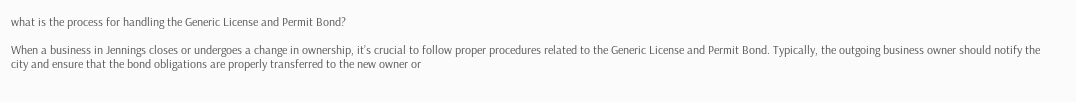what is the process for handling the Generic License and Permit Bond?

When a business in Jennings closes or undergoes a change in ownership, it’s crucial to follow proper procedures related to the Generic License and Permit Bond. Typically, the outgoing business owner should notify the city and ensure that the bond obligations are properly transferred to the new owner or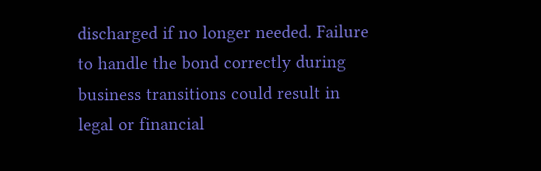discharged if no longer needed. Failure to handle the bond correctly during business transitions could result in legal or financial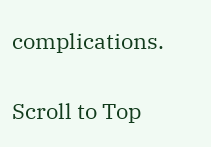complications.

Scroll to Top